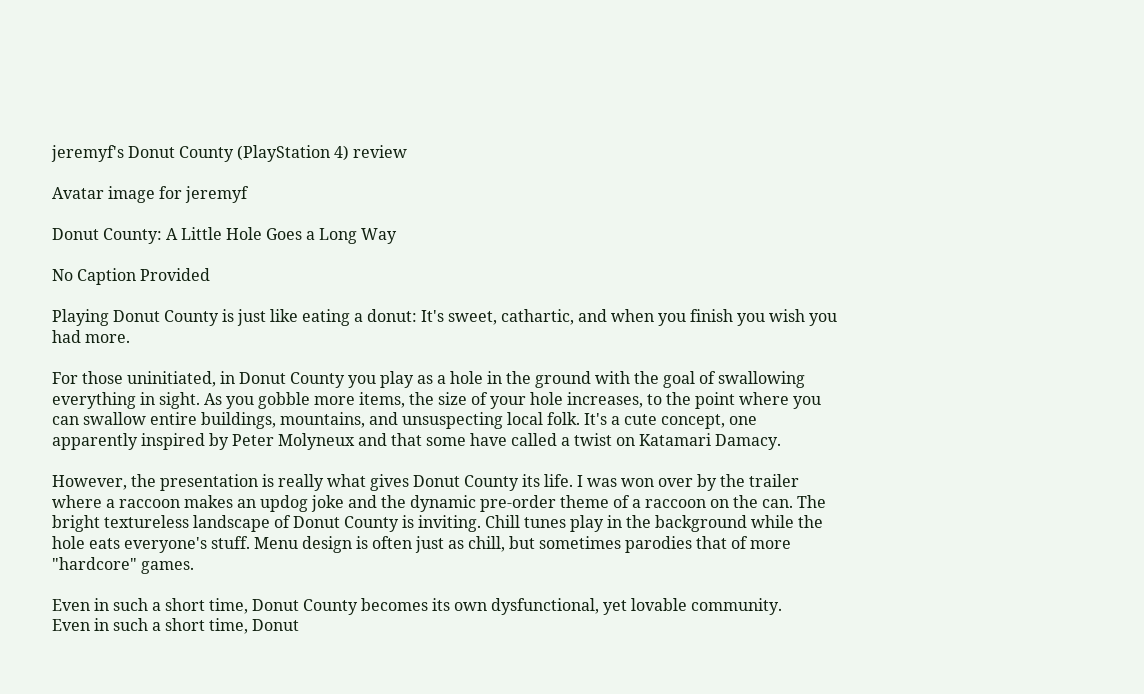jeremyf's Donut County (PlayStation 4) review

Avatar image for jeremyf

Donut County: A Little Hole Goes a Long Way

No Caption Provided

Playing Donut County is just like eating a donut: It's sweet, cathartic, and when you finish you wish you had more.

For those uninitiated, in Donut County you play as a hole in the ground with the goal of swallowing everything in sight. As you gobble more items, the size of your hole increases, to the point where you can swallow entire buildings, mountains, and unsuspecting local folk. It's a cute concept, one apparently inspired by Peter Molyneux and that some have called a twist on Katamari Damacy.

However, the presentation is really what gives Donut County its life. I was won over by the trailer where a raccoon makes an updog joke and the dynamic pre-order theme of a raccoon on the can. The bright textureless landscape of Donut County is inviting. Chill tunes play in the background while the hole eats everyone's stuff. Menu design is often just as chill, but sometimes parodies that of more "hardcore" games.

Even in such a short time, Donut County becomes its own dysfunctional, yet lovable community.
Even in such a short time, Donut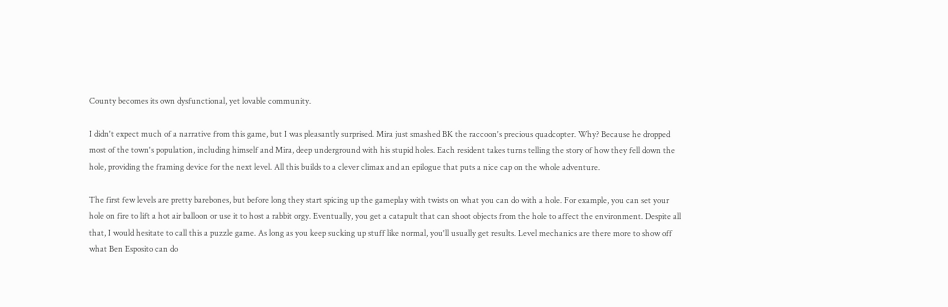County becomes its own dysfunctional, yet lovable community.

I didn't expect much of a narrative from this game, but I was pleasantly surprised. Mira just smashed BK the raccoon's precious quadcopter. Why? Because he dropped most of the town's population, including himself and Mira, deep underground with his stupid holes. Each resident takes turns telling the story of how they fell down the hole, providing the framing device for the next level. All this builds to a clever climax and an epilogue that puts a nice cap on the whole adventure.

The first few levels are pretty barebones, but before long they start spicing up the gameplay with twists on what you can do with a hole. For example, you can set your hole on fire to lift a hot air balloon or use it to host a rabbit orgy. Eventually, you get a catapult that can shoot objects from the hole to affect the environment. Despite all that, I would hesitate to call this a puzzle game. As long as you keep sucking up stuff like normal, you'll usually get results. Level mechanics are there more to show off what Ben Esposito can do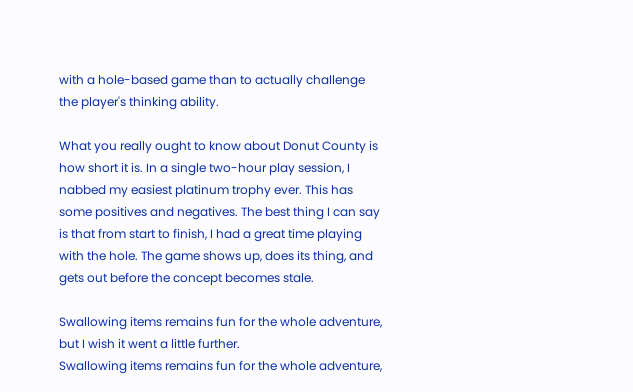with a hole-based game than to actually challenge the player's thinking ability.

What you really ought to know about Donut County is how short it is. In a single two-hour play session, I nabbed my easiest platinum trophy ever. This has some positives and negatives. The best thing I can say is that from start to finish, I had a great time playing with the hole. The game shows up, does its thing, and gets out before the concept becomes stale.

Swallowing items remains fun for the whole adventure, but I wish it went a little further.
Swallowing items remains fun for the whole adventure,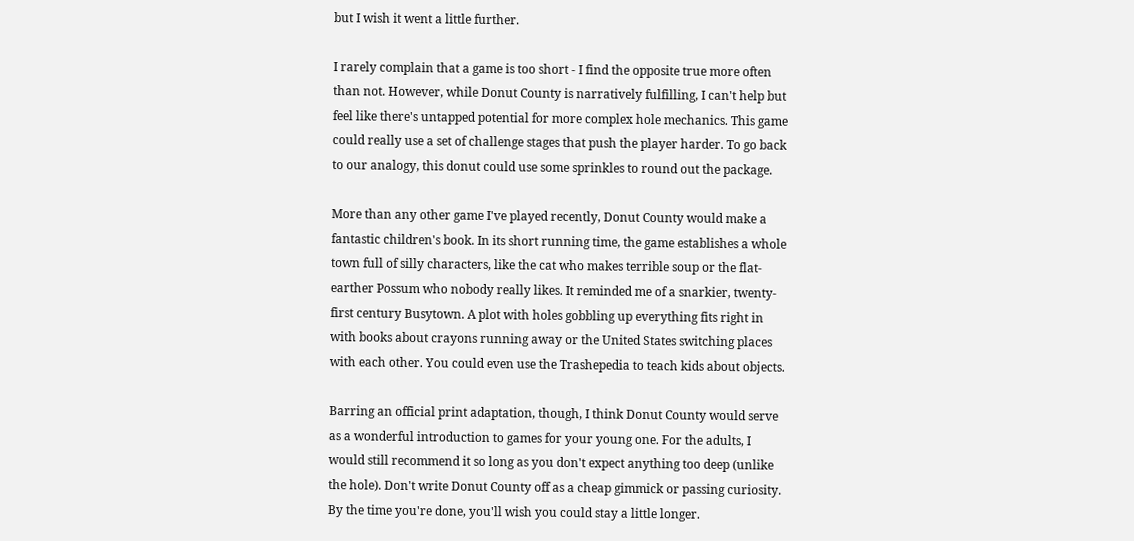but I wish it went a little further.

I rarely complain that a game is too short - I find the opposite true more often than not. However, while Donut County is narratively fulfilling, I can't help but feel like there's untapped potential for more complex hole mechanics. This game could really use a set of challenge stages that push the player harder. To go back to our analogy, this donut could use some sprinkles to round out the package.

More than any other game I've played recently, Donut County would make a fantastic children's book. In its short running time, the game establishes a whole town full of silly characters, like the cat who makes terrible soup or the flat-earther Possum who nobody really likes. It reminded me of a snarkier, twenty-first century Busytown. A plot with holes gobbling up everything fits right in with books about crayons running away or the United States switching places with each other. You could even use the Trashepedia to teach kids about objects.

Barring an official print adaptation, though, I think Donut County would serve as a wonderful introduction to games for your young one. For the adults, I would still recommend it so long as you don't expect anything too deep (unlike the hole). Don't write Donut County off as a cheap gimmick or passing curiosity. By the time you're done, you'll wish you could stay a little longer.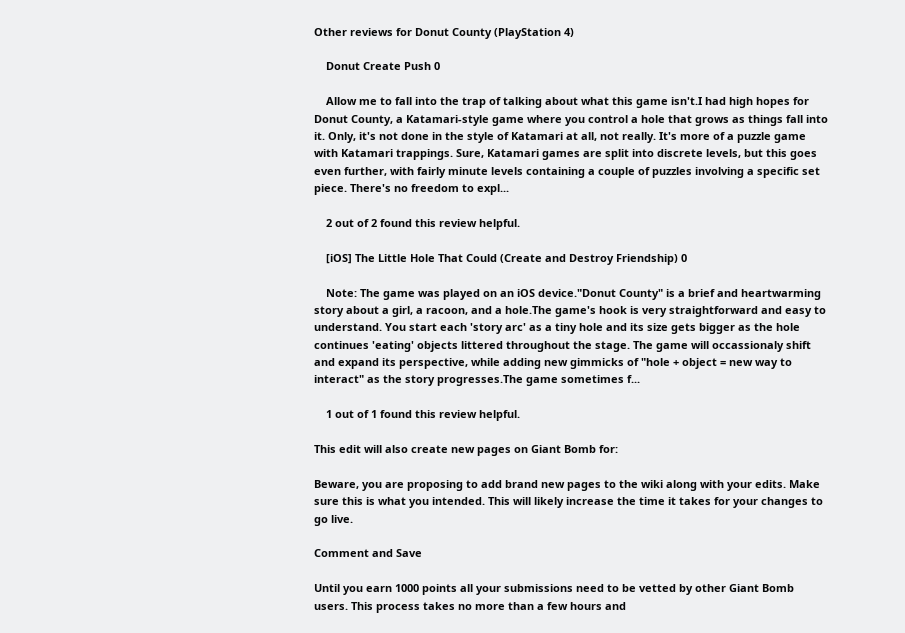Other reviews for Donut County (PlayStation 4)

    Donut Create Push 0

    Allow me to fall into the trap of talking about what this game isn't.I had high hopes for Donut County, a Katamari-style game where you control a hole that grows as things fall into it. Only, it's not done in the style of Katamari at all, not really. It's more of a puzzle game with Katamari trappings. Sure, Katamari games are split into discrete levels, but this goes even further, with fairly minute levels containing a couple of puzzles involving a specific set piece. There's no freedom to expl...

    2 out of 2 found this review helpful.

    [iOS] The Little Hole That Could (Create and Destroy Friendship) 0

    Note: The game was played on an iOS device."Donut County" is a brief and heartwarming story about a girl, a racoon, and a hole.The game's hook is very straightforward and easy to understand. You start each 'story arc' as a tiny hole and its size gets bigger as the hole continues 'eating' objects littered throughout the stage. The game will occassionaly shift and expand its perspective, while adding new gimmicks of "hole + object = new way to interact" as the story progresses.The game sometimes f...

    1 out of 1 found this review helpful.

This edit will also create new pages on Giant Bomb for:

Beware, you are proposing to add brand new pages to the wiki along with your edits. Make sure this is what you intended. This will likely increase the time it takes for your changes to go live.

Comment and Save

Until you earn 1000 points all your submissions need to be vetted by other Giant Bomb users. This process takes no more than a few hours and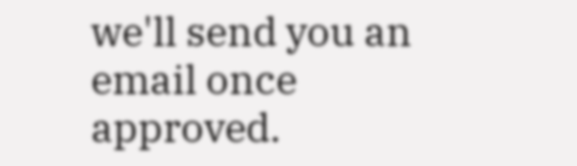we'll send you an email once approved.